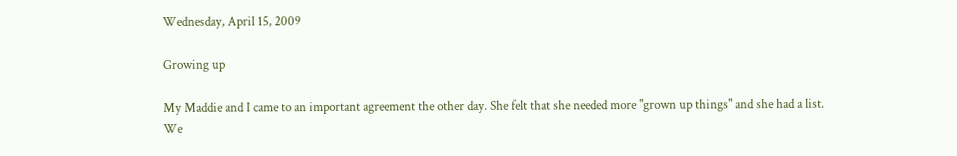Wednesday, April 15, 2009

Growing up

My Maddie and I came to an important agreement the other day. She felt that she needed more "grown up things" and she had a list. We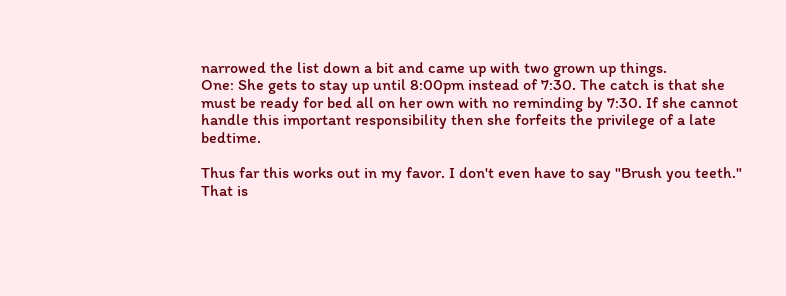narrowed the list down a bit and came up with two grown up things.
One: She gets to stay up until 8:00pm instead of 7:30. The catch is that she must be ready for bed all on her own with no reminding by 7:30. If she cannot handle this important responsibility then she forfeits the privilege of a late bedtime.

Thus far this works out in my favor. I don't even have to say "Brush you teeth." That is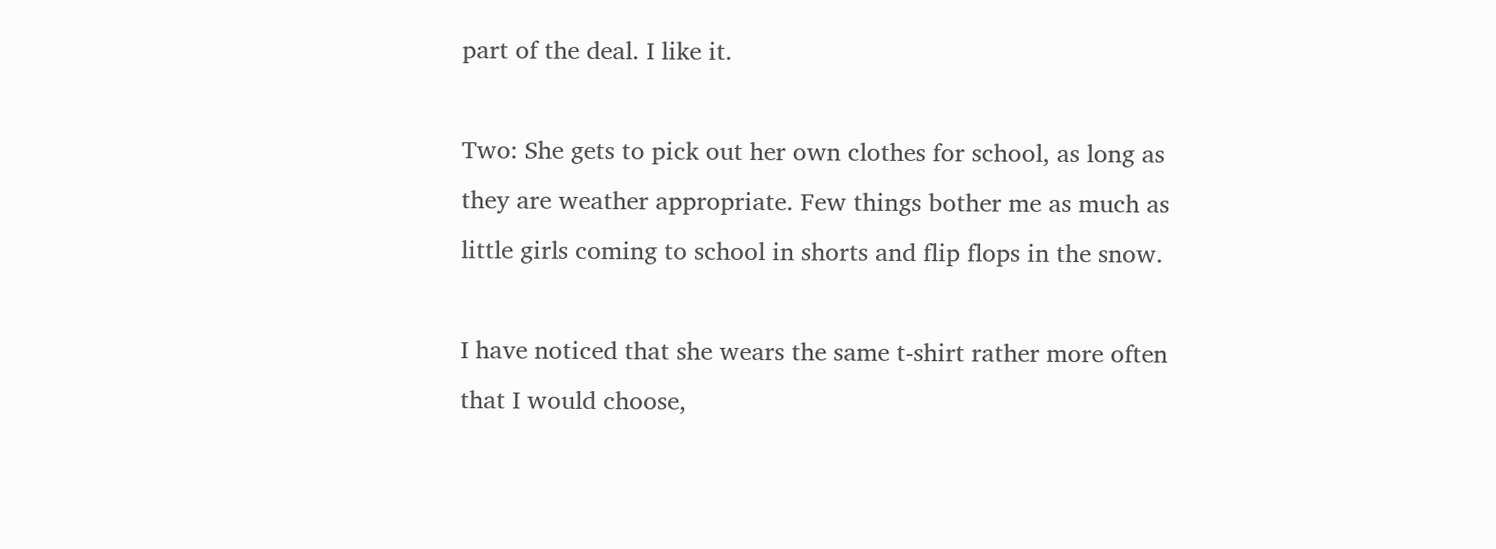part of the deal. I like it.

Two: She gets to pick out her own clothes for school, as long as they are weather appropriate. Few things bother me as much as little girls coming to school in shorts and flip flops in the snow.

I have noticed that she wears the same t-shirt rather more often that I would choose,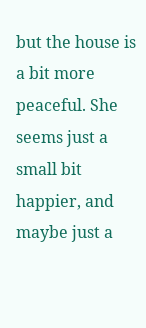but the house is a bit more peaceful. She seems just a small bit happier, and maybe just a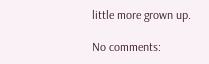little more grown up.

No comments: